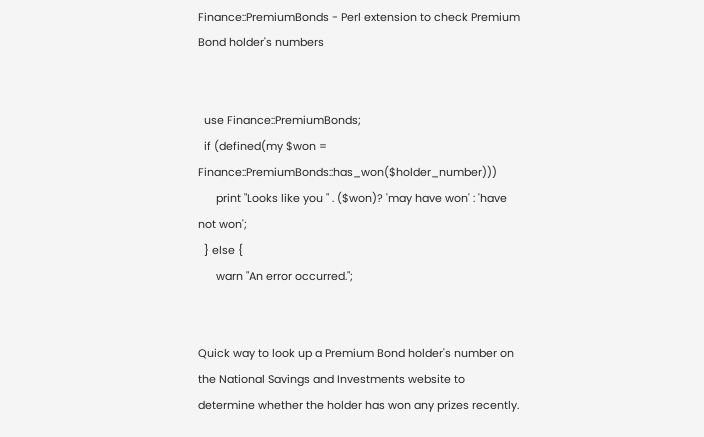Finance::PremiumBonds - Perl extension to check Premium Bond holder's numbers


  use Finance::PremiumBonds;
  if (defined(my $won = Finance::PremiumBonds::has_won($holder_number)))
      print "Looks like you " . ($won)? 'may have won' : 'have not won';
  } else {
      warn "An error occurred.";


Quick way to look up a Premium Bond holder's number on the National Savings and Investments website to determine whether the holder has won any prizes recently.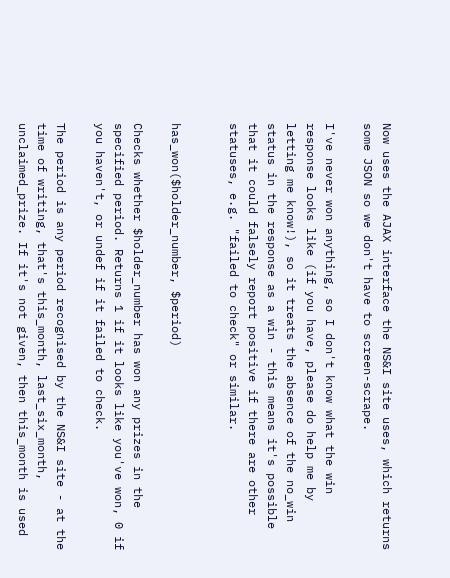Now uses the AJAX interface the NS&I site uses, which returns some JSON so we don't have to screen-scrape.

I've never won anything, so I don't know what the win response looks like (if you have, please do help me by letting me know!), so it treats the absence of the no_win status in the response as a win - this means it's possible that it could falsely report positive if there are other statuses, e.g. "failed to check" or similar.


has_won($holder_number, $period)

Checks whether $holder_number has won any prizes in the specified period. Returns 1 if it looks like you've won, 0 if you haven't, or undef if it failed to check.

The period is any period recognised by the NS&I site - at the time of writing, that's this_month, last_six_month, unclaimed_prize. If it's not given, then this_month is used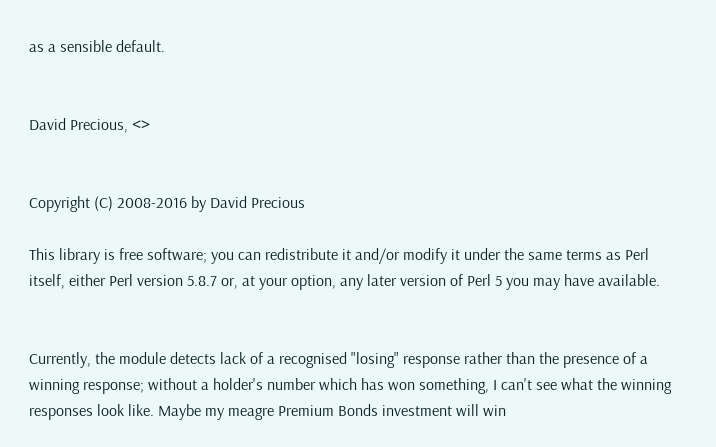as a sensible default.


David Precious, <>


Copyright (C) 2008-2016 by David Precious

This library is free software; you can redistribute it and/or modify it under the same terms as Perl itself, either Perl version 5.8.7 or, at your option, any later version of Perl 5 you may have available.


Currently, the module detects lack of a recognised "losing" response rather than the presence of a winning response; without a holder's number which has won something, I can't see what the winning responses look like. Maybe my meagre Premium Bonds investment will win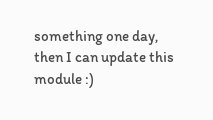something one day, then I can update this module :)